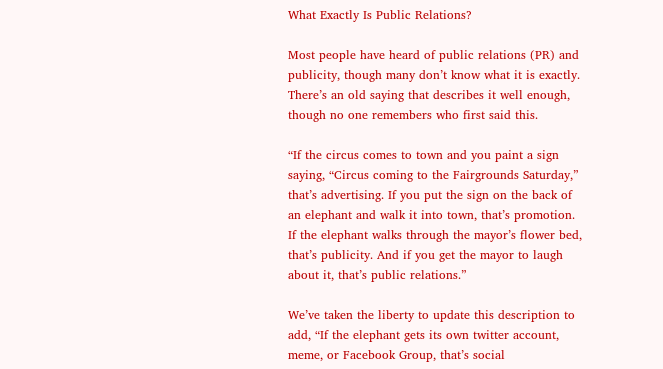What Exactly Is Public Relations?

Most people have heard of public relations (PR) and publicity, though many don’t know what it is exactly. There’s an old saying that describes it well enough, though no one remembers who first said this.

“If the circus comes to town and you paint a sign saying, “Circus coming to the Fairgrounds Saturday,” that’s advertising. If you put the sign on the back of an elephant and walk it into town, that’s promotion. If the elephant walks through the mayor’s flower bed, that’s publicity. And if you get the mayor to laugh about it, that’s public relations.”

We’ve taken the liberty to update this description to add, “If the elephant gets its own twitter account, meme, or Facebook Group, that’s social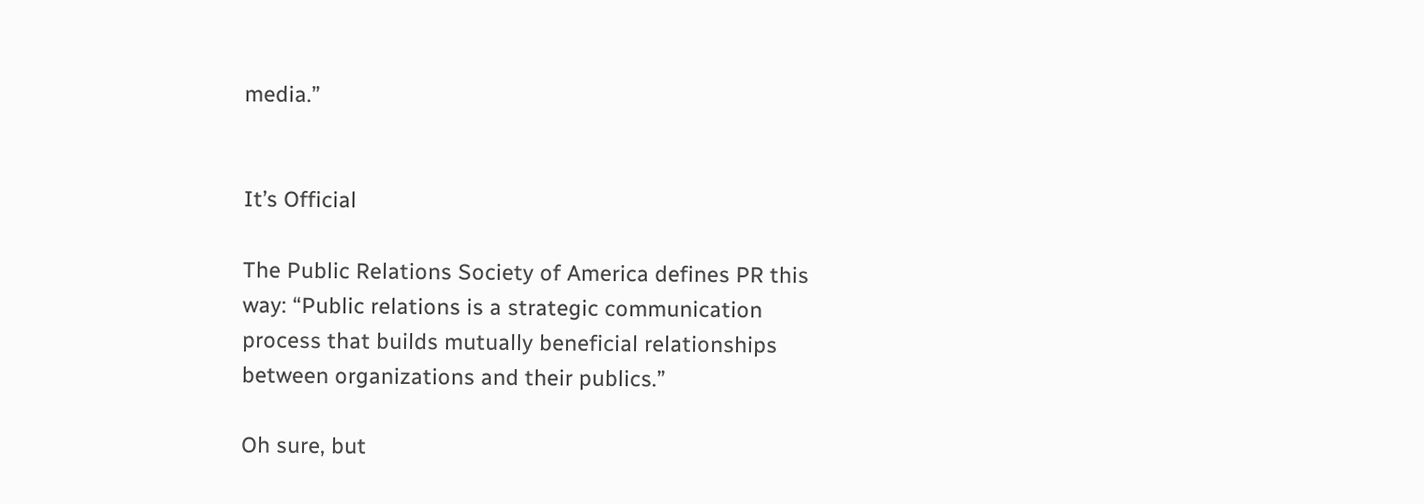media.”


It’s Official

The Public Relations Society of America defines PR this way: “Public relations is a strategic communication process that builds mutually beneficial relationships between organizations and their publics.”

Oh sure, but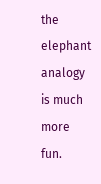the elephant analogy is much more fun.